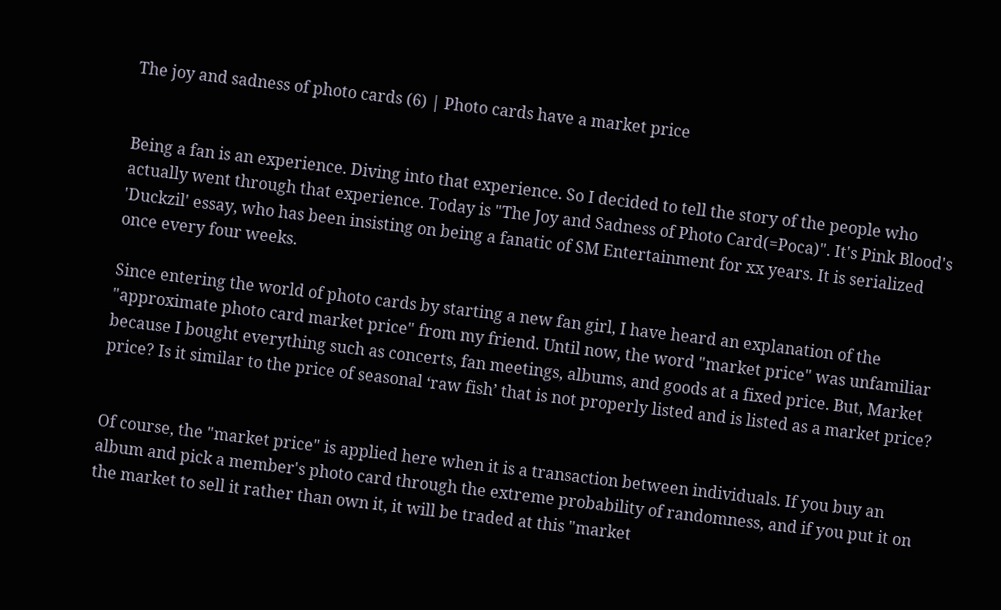The joy and sadness of photo cards (6) | Photo cards have a market price


Being a fan is an experience. Diving into that experience. So I decided to tell the story of the people who actually went through that experience. Today is "The Joy and Sadness of Photo Card(=Poca)". It's Pink Blood's 'Duckzil' essay, who has been insisting on being a fanatic of SM Entertainment for xx years. It is serialized once every four weeks.

Since entering the world of photo cards by starting a new fan girl, I have heard an explanation of the "approximate photo card market price" from my friend. Until now, the word "market price" was unfamiliar because I bought everything such as concerts, fan meetings, albums, and goods at a fixed price. But, Market price? Is it similar to the price of seasonal ‘raw fish’ that is not properly listed and is listed as a market price?


Of course, the "market price" is applied here when it is a transaction between individuals. If you buy an album and pick a member's photo card through the extreme probability of randomness, and if you put it on the market to sell it rather than own it, it will be traded at this "market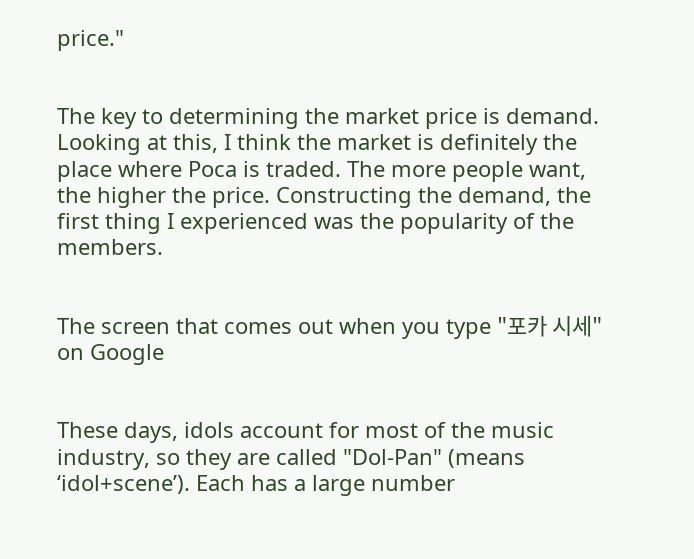price."


The key to determining the market price is demand. Looking at this, I think the market is definitely the place where Poca is traded. The more people want, the higher the price. Constructing the demand, the first thing I experienced was the popularity of the members.


The screen that comes out when you type "포카 시세" on Google


These days, idols account for most of the music industry, so they are called "Dol-Pan" (means ‘idol+scene’). Each has a large number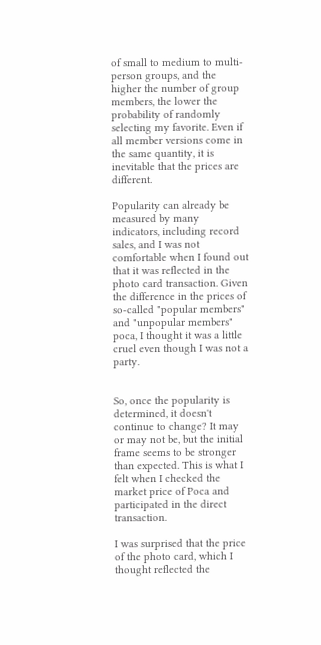of small to medium to multi-person groups, and the higher the number of group members, the lower the probability of randomly selecting my favorite. Even if all member versions come in the same quantity, it is inevitable that the prices are different.

Popularity can already be measured by many indicators, including record sales, and I was not comfortable when I found out that it was reflected in the photo card transaction. Given the difference in the prices of so-called "popular members" and "unpopular members" poca, I thought it was a little cruel even though I was not a party.


So, once the popularity is determined, it doesn't continue to change? It may or may not be, but the initial frame seems to be stronger than expected. This is what I felt when I checked the market price of Poca and participated in the direct transaction.

I was surprised that the price of the photo card, which I thought reflected the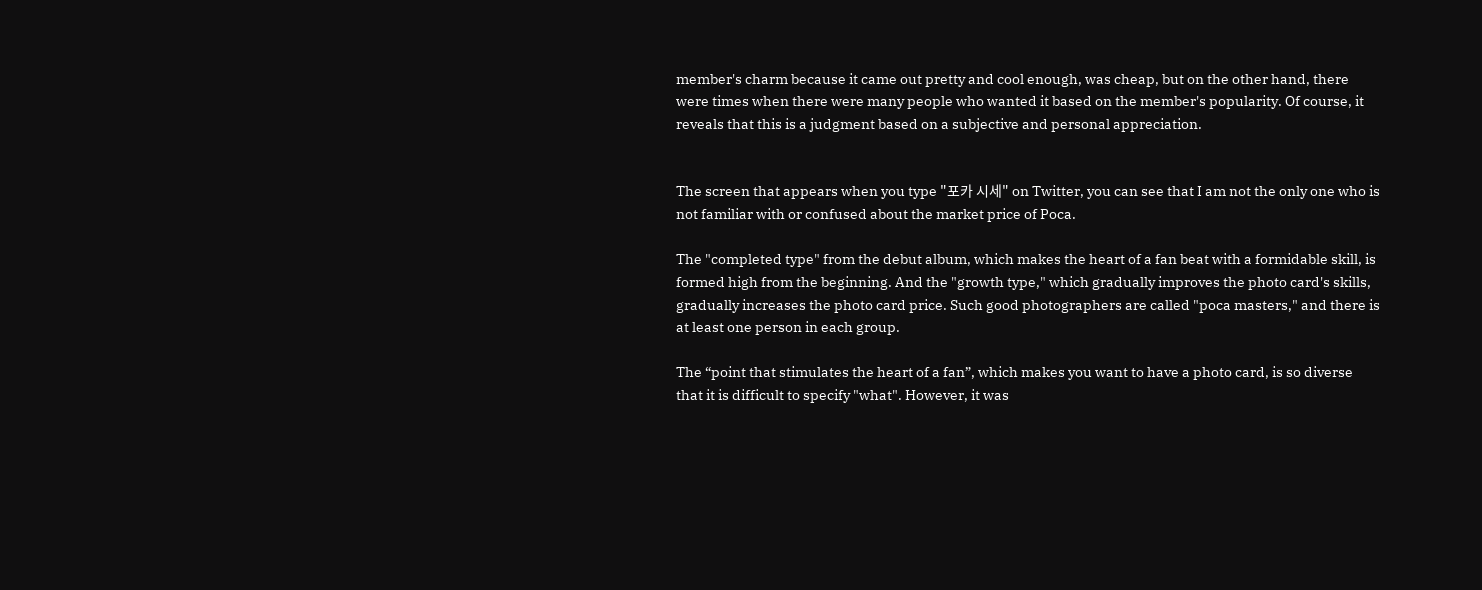member's charm because it came out pretty and cool enough, was cheap, but on the other hand, there were times when there were many people who wanted it based on the member's popularity. Of course, it reveals that this is a judgment based on a subjective and personal appreciation.


The screen that appears when you type "포카 시세" on Twitter, you can see that I am not the only one who is not familiar with or confused about the market price of Poca.

The "completed type" from the debut album, which makes the heart of a fan beat with a formidable skill, is formed high from the beginning. And the "growth type," which gradually improves the photo card's skills, gradually increases the photo card price. Such good photographers are called "poca masters," and there is at least one person in each group.

The “point that stimulates the heart of a fan”, which makes you want to have a photo card, is so diverse that it is difficult to specify "what". However, it was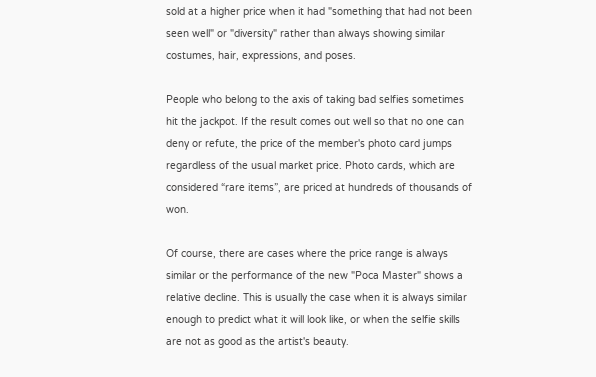sold at a higher price when it had "something that had not been seen well" or "diversity" rather than always showing similar costumes, hair, expressions, and poses.

People who belong to the axis of taking bad selfies sometimes hit the jackpot. If the result comes out well so that no one can deny or refute, the price of the member's photo card jumps regardless of the usual market price. Photo cards, which are considered “rare items”, are priced at hundreds of thousands of won.

Of course, there are cases where the price range is always similar or the performance of the new "Poca Master" shows a relative decline. This is usually the case when it is always similar enough to predict what it will look like, or when the selfie skills are not as good as the artist's beauty.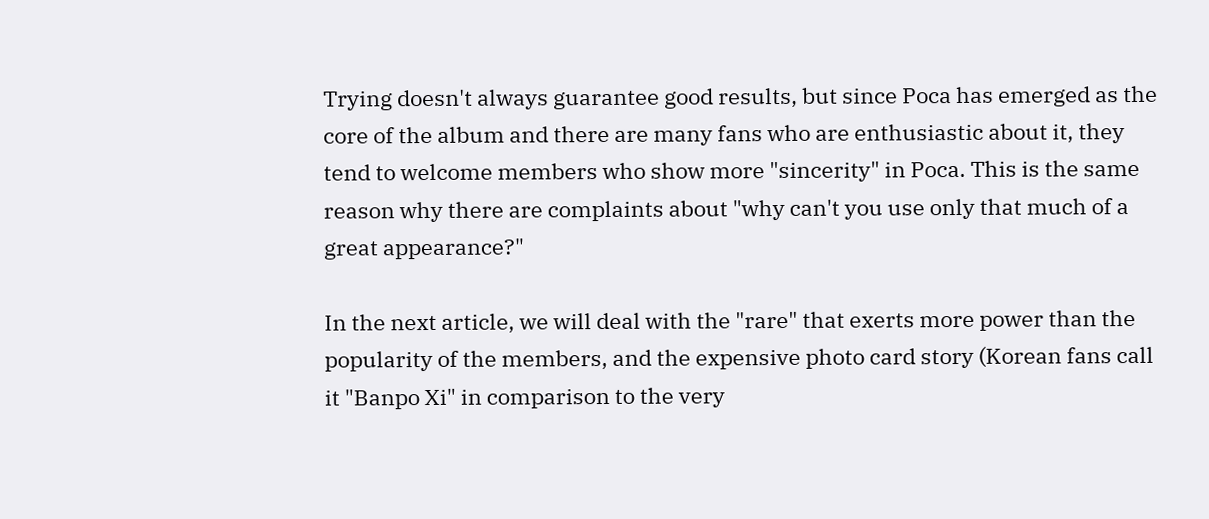Trying doesn't always guarantee good results, but since Poca has emerged as the core of the album and there are many fans who are enthusiastic about it, they tend to welcome members who show more "sincerity" in Poca. This is the same reason why there are complaints about "why can't you use only that much of a great appearance?"

In the next article, we will deal with the "rare" that exerts more power than the popularity of the members, and the expensive photo card story (Korean fans call it "Banpo Xi" in comparison to the very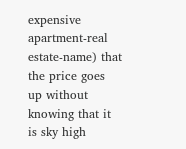expensive apartment-real estate-name) that the price goes up without knowing that it is sky high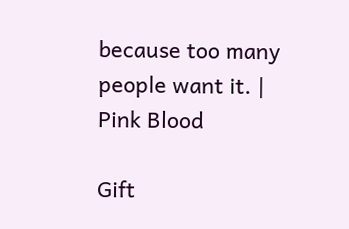because too many people want it. | Pink Blood

Gift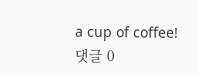a cup of coffee!
댓글 0